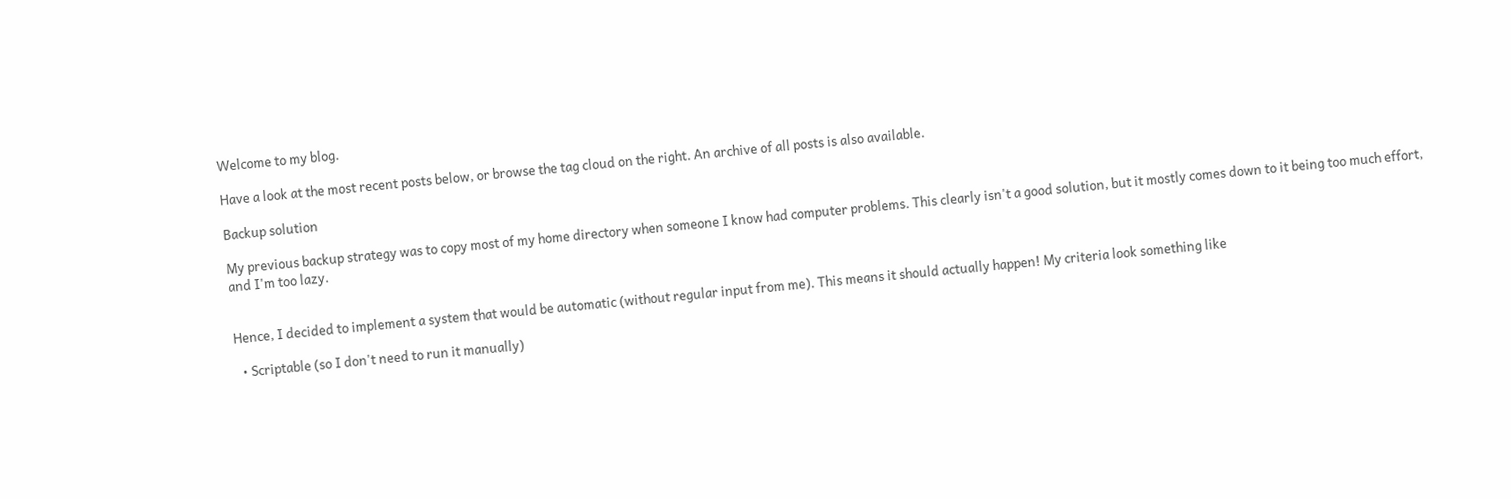Welcome to my blog.

Have a look at the most recent posts below, or browse the tag cloud on the right. An archive of all posts is also available.

Backup solution

My previous backup strategy was to copy most of my home directory when someone I know had computer problems. This clearly isn't a good solution, but it mostly comes down to it being too much effort, and I'm too lazy.


Hence, I decided to implement a system that would be automatic (without regular input from me). This means it should actually happen! My criteria look something like

  • Scriptable (so I don't need to run it manually)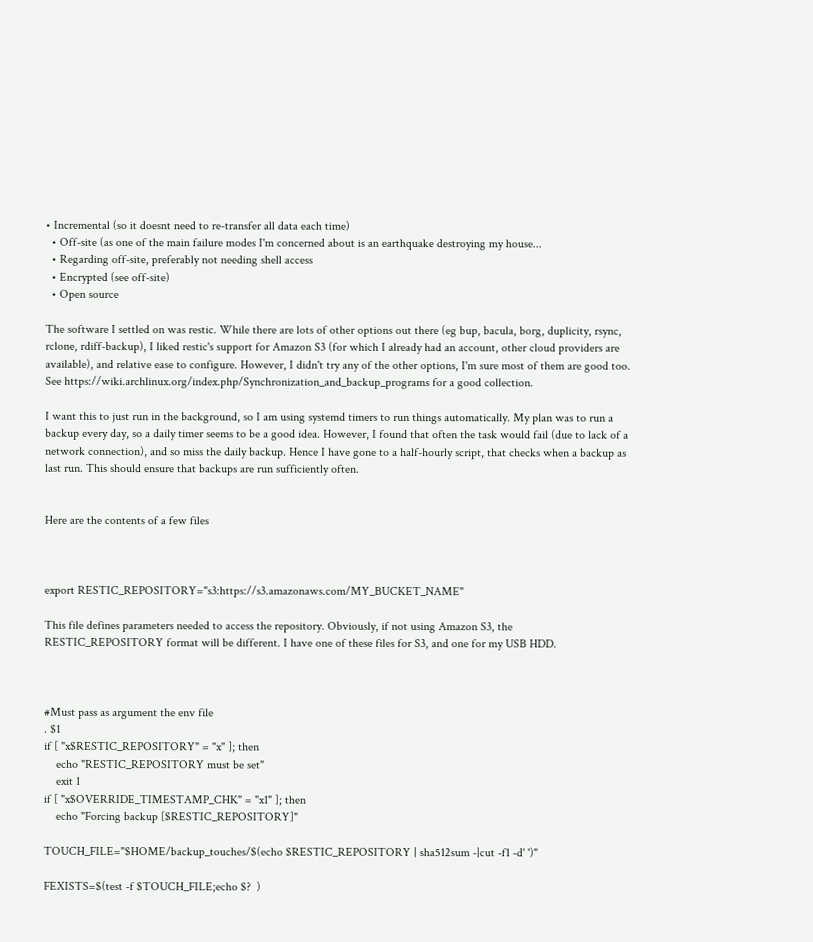• Incremental (so it doesnt need to re-transfer all data each time)
  • Off-site (as one of the main failure modes I'm concerned about is an earthquake destroying my house...
  • Regarding off-site, preferably not needing shell access
  • Encrypted (see off-site)
  • Open source

The software I settled on was restic. While there are lots of other options out there (eg bup, bacula, borg, duplicity, rsync, rclone, rdiff-backup), I liked restic's support for Amazon S3 (for which I already had an account, other cloud providers are available), and relative ease to configure. However, I didn't try any of the other options, I'm sure most of them are good too. See https://wiki.archlinux.org/index.php/Synchronization_and_backup_programs for a good collection.

I want this to just run in the background, so I am using systemd timers to run things automatically. My plan was to run a backup every day, so a daily timer seems to be a good idea. However, I found that often the task would fail (due to lack of a network connection), and so miss the daily backup. Hence I have gone to a half-hourly script, that checks when a backup as last run. This should ensure that backups are run sufficiently often.


Here are the contents of a few files



export RESTIC_REPOSITORY="s3:https://s3.amazonaws.com/MY_BUCKET_NAME"

This file defines parameters needed to access the repository. Obviously, if not using Amazon S3, the RESTIC_REPOSITORY format will be different. I have one of these files for S3, and one for my USB HDD.



#Must pass as argument the env file
. $1
if [ "x$RESTIC_REPOSITORY" = "x" ]; then
    echo "RESTIC_REPOSITORY must be set"
    exit 1
if [ "x$OVERRIDE_TIMESTAMP_CHK" = "x1" ]; then
    echo "Forcing backup [$RESTIC_REPOSITORY]"

TOUCH_FILE="$HOME/backup_touches/$(echo $RESTIC_REPOSITORY | sha512sum -|cut -f1 -d' ')"

FEXISTS=$(test -f $TOUCH_FILE;echo $?  )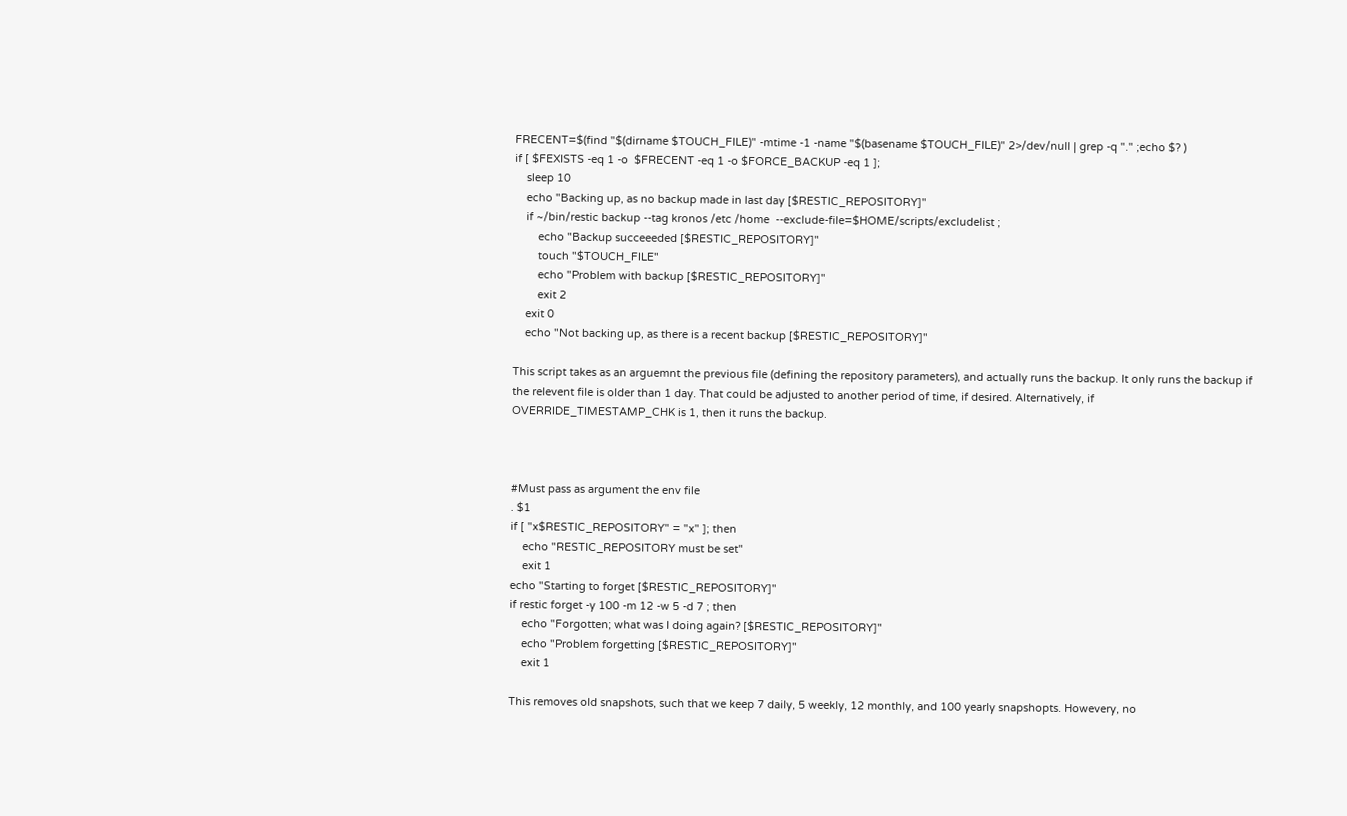FRECENT=$(find "$(dirname $TOUCH_FILE)" -mtime -1 -name "$(basename $TOUCH_FILE)" 2>/dev/null | grep -q "." ;echo $? )
if [ $FEXISTS -eq 1 -o  $FRECENT -eq 1 -o $FORCE_BACKUP -eq 1 ];
    sleep 10
    echo "Backing up, as no backup made in last day [$RESTIC_REPOSITORY]"
    if ~/bin/restic backup --tag kronos /etc /home  --exclude-file=$HOME/scripts/excludelist ;
        echo "Backup succeeeded [$RESTIC_REPOSITORY]"
        touch "$TOUCH_FILE"
        echo "Problem with backup [$RESTIC_REPOSITORY]"
        exit 2
    exit 0
    echo "Not backing up, as there is a recent backup [$RESTIC_REPOSITORY]"

This script takes as an arguemnt the previous file (defining the repository parameters), and actually runs the backup. It only runs the backup if the relevent file is older than 1 day. That could be adjusted to another period of time, if desired. Alternatively, if OVERRIDE_TIMESTAMP_CHK is 1, then it runs the backup.



#Must pass as argument the env file
. $1
if [ "x$RESTIC_REPOSITORY" = "x" ]; then
    echo "RESTIC_REPOSITORY must be set"
    exit 1
echo "Starting to forget [$RESTIC_REPOSITORY]"
if restic forget -y 100 -m 12 -w 5 -d 7 ; then
    echo "Forgotten; what was I doing again? [$RESTIC_REPOSITORY]"
    echo "Problem forgetting [$RESTIC_REPOSITORY]"
    exit 1

This removes old snapshots, such that we keep 7 daily, 5 weekly, 12 monthly, and 100 yearly snapshopts. Howevery, no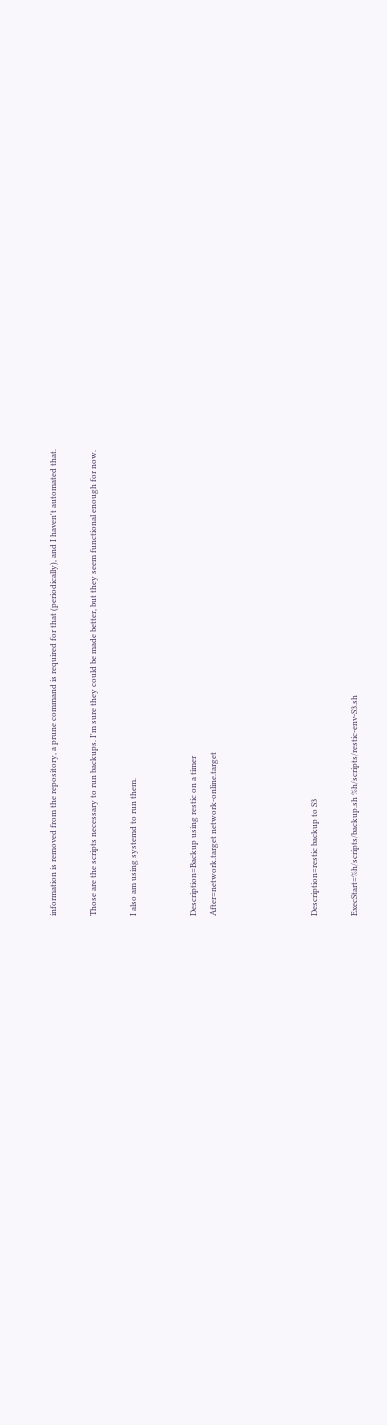information is removed from the repository, a prune command is required for that (periodically), and I haven't automated that.

Those are the scripts necessary to run backups. I'm sure they could be made better, but they seem functional enough for now.

I also am using systemd to run them.


Description=Backup using restic on a timer
After=network.target network-online.target




Description=restic backup to S3

ExecStart=%h/scripts/backup.sh %h/scripts/restic-env-S3.sh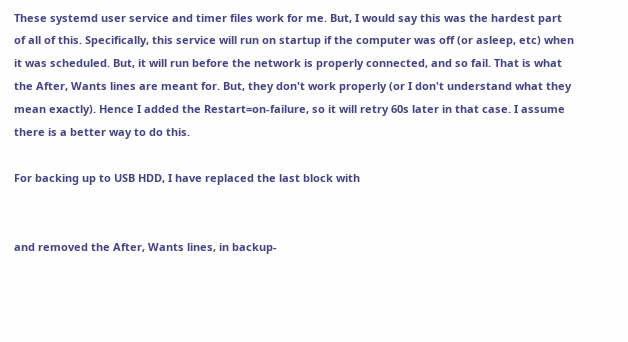These systemd user service and timer files work for me. But, I would say this was the hardest part of all of this. Specifically, this service will run on startup if the computer was off (or asleep, etc) when it was scheduled. But, it will run before the network is properly connected, and so fail. That is what the After, Wants lines are meant for. But, they don't work properly (or I don't understand what they mean exactly). Hence I added the Restart=on-failure, so it will retry 60s later in that case. I assume there is a better way to do this.

For backing up to USB HDD, I have replaced the last block with


and removed the After, Wants lines, in backup-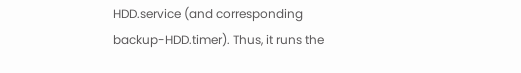HDD.service (and corresponding backup-HDD.timer). Thus, it runs the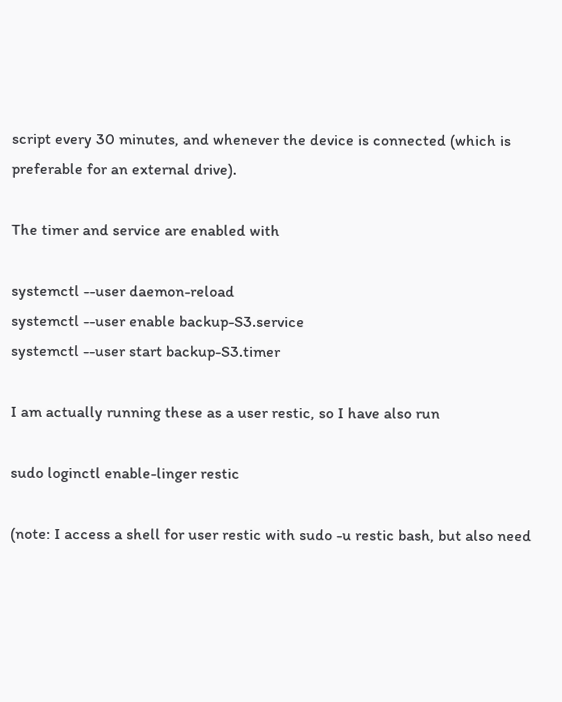script every 30 minutes, and whenever the device is connected (which is preferable for an external drive).

The timer and service are enabled with

systemctl --user daemon-reload
systemctl --user enable backup-S3.service
systemctl --user start backup-S3.timer

I am actually running these as a user restic, so I have also run

sudo loginctl enable-linger restic

(note: I access a shell for user restic with sudo -u restic bash, but also need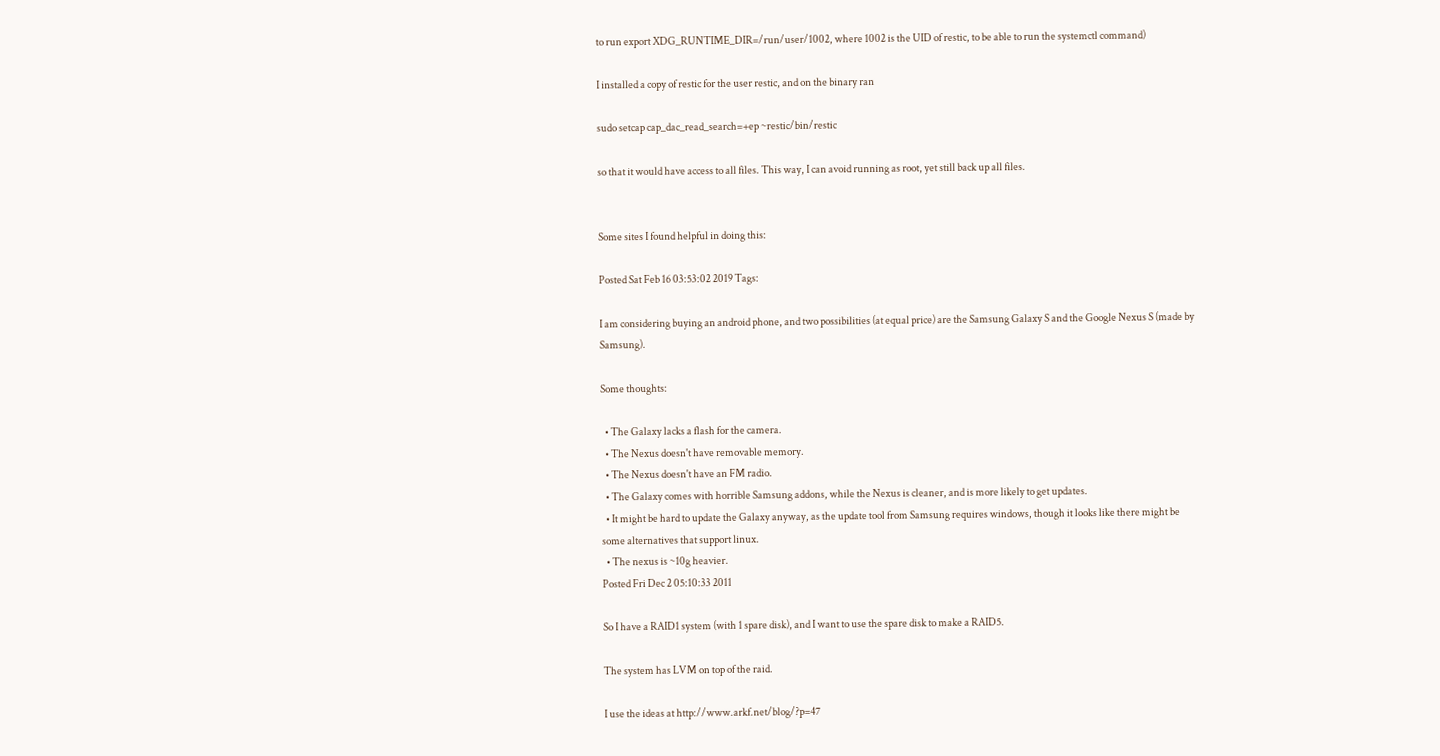to run export XDG_RUNTIME_DIR=/run/user/1002, where 1002 is the UID of restic, to be able to run the systemctl command)

I installed a copy of restic for the user restic, and on the binary ran

sudo setcap cap_dac_read_search=+ep ~restic/bin/restic

so that it would have access to all files. This way, I can avoid running as root, yet still back up all files.


Some sites I found helpful in doing this:

Posted Sat Feb 16 03:53:02 2019 Tags:

I am considering buying an android phone, and two possibilities (at equal price) are the Samsung Galaxy S and the Google Nexus S (made by Samsung).

Some thoughts:

  • The Galaxy lacks a flash for the camera.
  • The Nexus doesn't have removable memory.
  • The Nexus doesn't have an FM radio.
  • The Galaxy comes with horrible Samsung addons, while the Nexus is cleaner, and is more likely to get updates.
  • It might be hard to update the Galaxy anyway, as the update tool from Samsung requires windows, though it looks like there might be some alternatives that support linux.
  • The nexus is ~10g heavier.
Posted Fri Dec 2 05:10:33 2011

So I have a RAID1 system (with 1 spare disk), and I want to use the spare disk to make a RAID5.

The system has LVM on top of the raid.

I use the ideas at http://www.arkf.net/blog/?p=47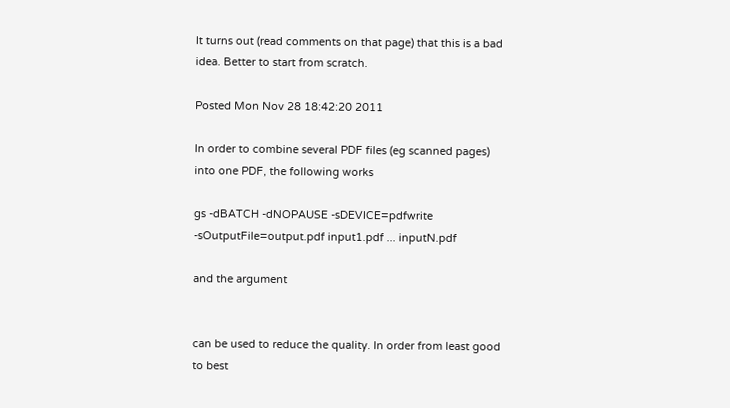It turns out (read comments on that page) that this is a bad idea. Better to start from scratch.

Posted Mon Nov 28 18:42:20 2011

In order to combine several PDF files (eg scanned pages) into one PDF, the following works

gs -dBATCH -dNOPAUSE -sDEVICE=pdfwrite -sOutputFile=output.pdf input1.pdf ... inputN.pdf

and the argument


can be used to reduce the quality. In order from least good to best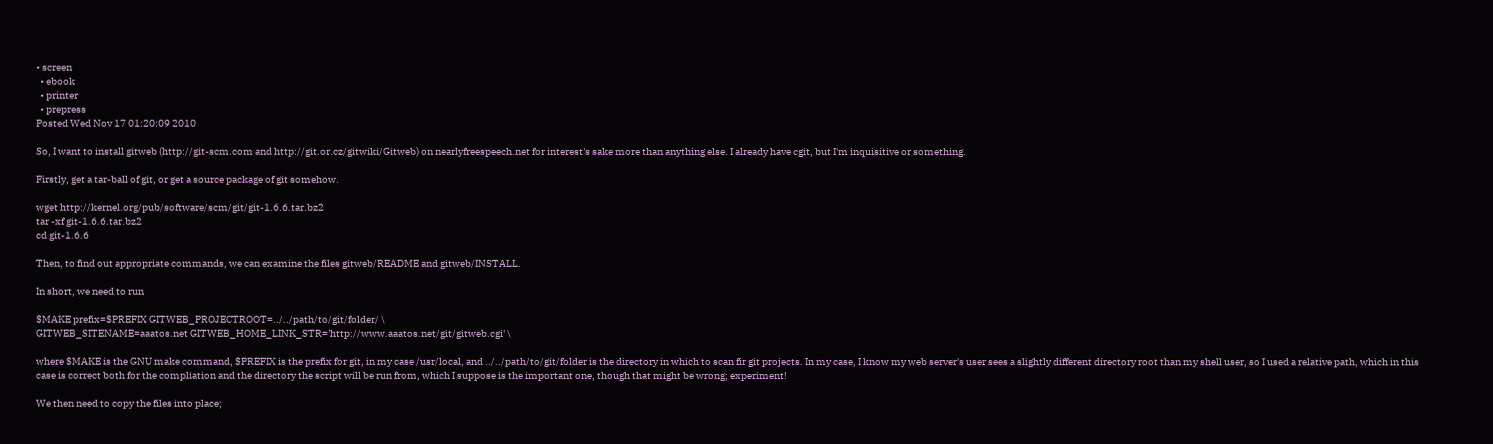• screen
  • ebook
  • printer
  • prepress
Posted Wed Nov 17 01:20:09 2010

So, I want to install gitweb (http://git-scm.com and http://git.or.cz/gitwiki/Gitweb) on nearlyfreespeech.net for interest's sake more than anything else. I already have cgit, but I'm inquisitive or something.

Firstly, get a tar-ball of git, or get a source package of git somehow.

wget http://kernel.org/pub/software/scm/git/git-1.6.6.tar.bz2
tar -xf git-1.6.6.tar.bz2
cd git-1.6.6

Then, to find out appropriate commands, we can examine the files gitweb/README and gitweb/INSTALL.

In short, we need to run

$MAKE prefix=$PREFIX GITWEB_PROJECTROOT=../../path/to/git/folder/ \
GITWEB_SITENAME=aaatos.net GITWEB_HOME_LINK_STR='http://www.aaatos.net/git/gitweb.cgi' \

where $MAKE is the GNU make command, $PREFIX is the prefix for git, in my case /usr/local, and ../../path/to/git/folder is the directory in which to scan fir git projects. In my case, I know my web server's user sees a slightly different directory root than my shell user, so I used a relative path, which in this case is correct both for the compliation and the directory the script will be run from, which I suppose is the important one, though that might be wrong; experiment!

We then need to copy the files into place;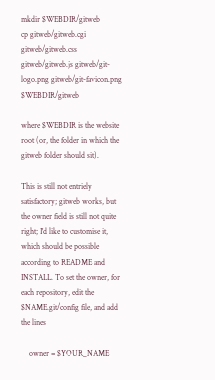mkdir $WEBDIR/gitweb
cp gitweb/gitweb.cgi gitweb/gitweb.css gitweb/gitweb.js gitweb/git-logo.png gitweb/git-favicon.png $WEBDIR/gitweb

where $WEBDIR is the website root (or, the folder in which the gitweb folder should sit).

This is still not entriely satisfactory; gitweb works, but the owner field is still not quite right; I'd like to customise it, which should be possible according to README and INSTALL. To set the owner, for each repository, edit the $NAME.git/config file, and add the lines

    owner = $YOUR_NAME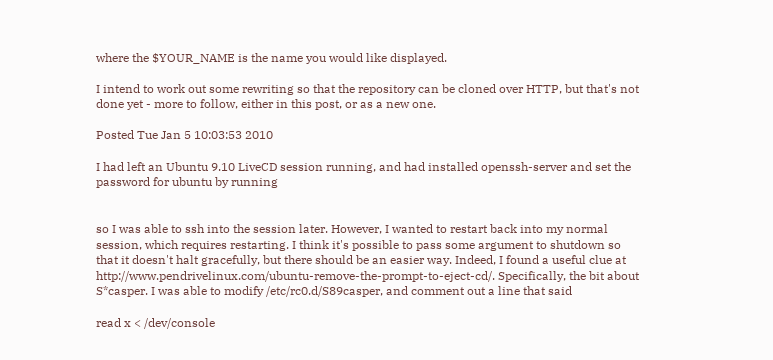where the $YOUR_NAME is the name you would like displayed.

I intend to work out some rewriting so that the repository can be cloned over HTTP, but that's not done yet - more to follow, either in this post, or as a new one.

Posted Tue Jan 5 10:03:53 2010

I had left an Ubuntu 9.10 LiveCD session running, and had installed openssh-server and set the password for ubuntu by running


so I was able to ssh into the session later. However, I wanted to restart back into my normal session, which requires restarting. I think it's possible to pass some argument to shutdown so that it doesn't halt gracefully, but there should be an easier way. Indeed, I found a useful clue at http://www.pendrivelinux.com/ubuntu-remove-the-prompt-to-eject-cd/. Specifically, the bit about S*casper. I was able to modify /etc/rc0.d/S89casper, and comment out a line that said

read x < /dev/console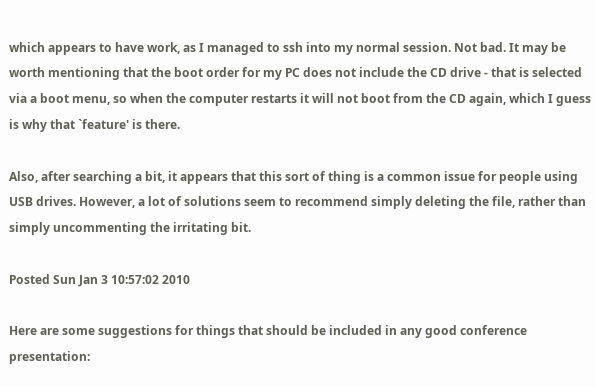which appears to have work, as I managed to ssh into my normal session. Not bad. It may be worth mentioning that the boot order for my PC does not include the CD drive - that is selected via a boot menu, so when the computer restarts it will not boot from the CD again, which I guess is why that `feature' is there.

Also, after searching a bit, it appears that this sort of thing is a common issue for people using USB drives. However, a lot of solutions seem to recommend simply deleting the file, rather than simply uncommenting the irritating bit.

Posted Sun Jan 3 10:57:02 2010

Here are some suggestions for things that should be included in any good conference presentation: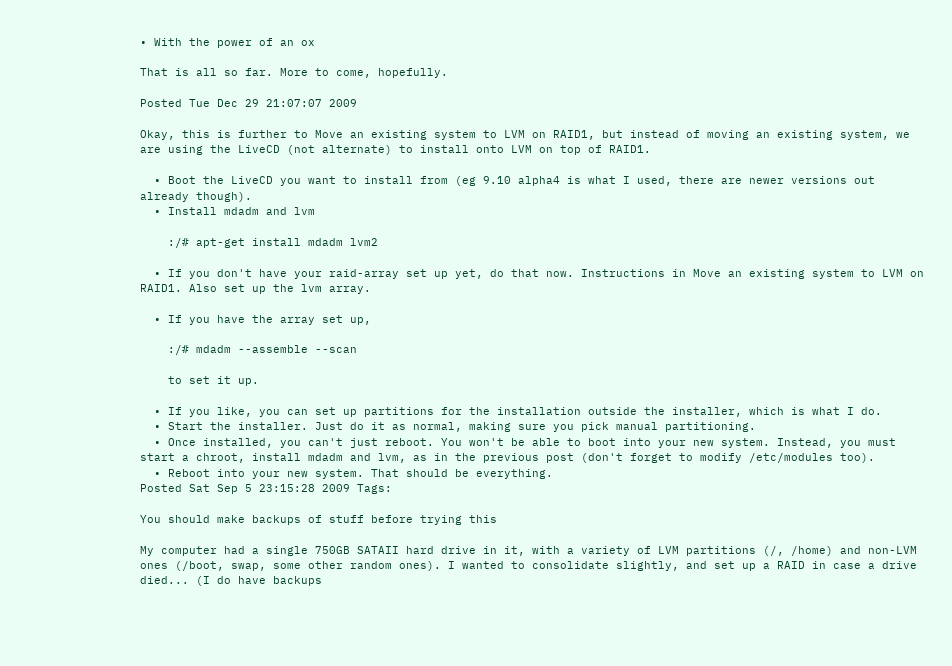• With the power of an ox

That is all so far. More to come, hopefully.

Posted Tue Dec 29 21:07:07 2009

Okay, this is further to Move an existing system to LVM on RAID1, but instead of moving an existing system, we are using the LiveCD (not alternate) to install onto LVM on top of RAID1.

  • Boot the LiveCD you want to install from (eg 9.10 alpha4 is what I used, there are newer versions out already though).
  • Install mdadm and lvm

    :/# apt-get install mdadm lvm2

  • If you don't have your raid-array set up yet, do that now. Instructions in Move an existing system to LVM on RAID1. Also set up the lvm array.

  • If you have the array set up,

    :/# mdadm --assemble --scan

    to set it up.

  • If you like, you can set up partitions for the installation outside the installer, which is what I do.
  • Start the installer. Just do it as normal, making sure you pick manual partitioning.
  • Once installed, you can't just reboot. You won't be able to boot into your new system. Instead, you must start a chroot, install mdadm and lvm, as in the previous post (don't forget to modify /etc/modules too).
  • Reboot into your new system. That should be everything.
Posted Sat Sep 5 23:15:28 2009 Tags:

You should make backups of stuff before trying this

My computer had a single 750GB SATAII hard drive in it, with a variety of LVM partitions (/, /home) and non-LVM ones (/boot, swap, some other random ones). I wanted to consolidate slightly, and set up a RAID in case a drive died... (I do have backups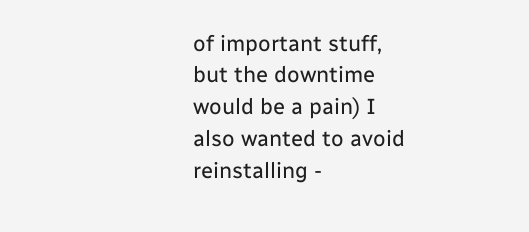of important stuff, but the downtime would be a pain) I also wanted to avoid reinstalling -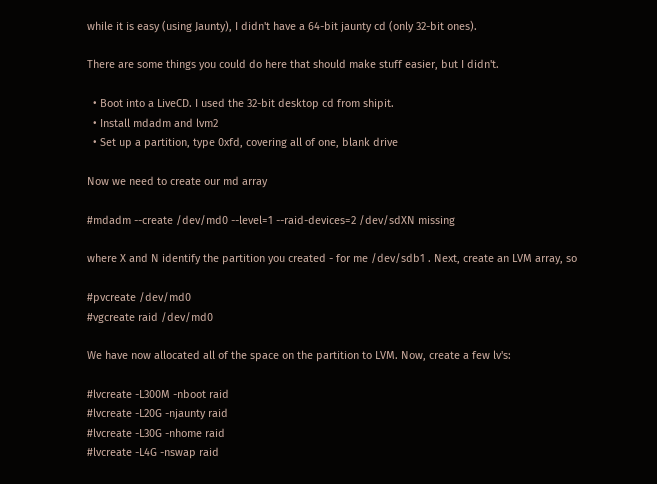while it is easy (using Jaunty), I didn't have a 64-bit jaunty cd (only 32-bit ones).

There are some things you could do here that should make stuff easier, but I didn't.

  • Boot into a LiveCD. I used the 32-bit desktop cd from shipit.
  • Install mdadm and lvm2
  • Set up a partition, type 0xfd, covering all of one, blank drive

Now we need to create our md array

#mdadm --create /dev/md0 --level=1 --raid-devices=2 /dev/sdXN missing

where X and N identify the partition you created - for me /dev/sdb1 . Next, create an LVM array, so

#pvcreate /dev/md0
#vgcreate raid /dev/md0

We have now allocated all of the space on the partition to LVM. Now, create a few lv's:

#lvcreate -L300M -nboot raid
#lvcreate -L20G -njaunty raid
#lvcreate -L30G -nhome raid
#lvcreate -L4G -nswap raid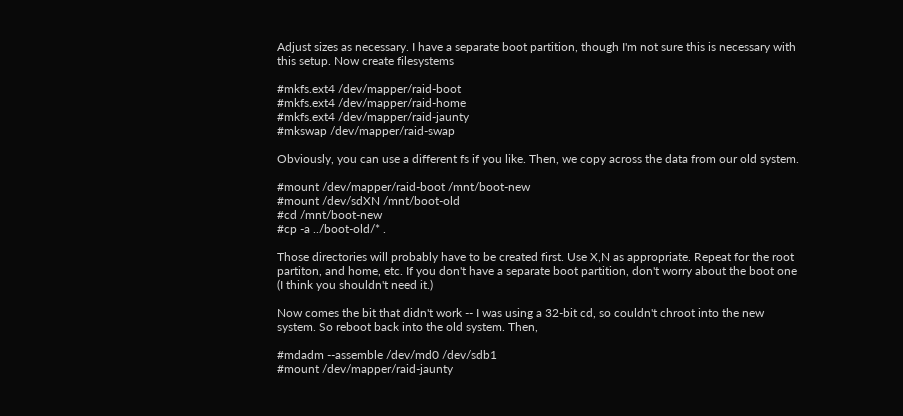Adjust sizes as necessary. I have a separate boot partition, though I'm not sure this is necessary with this setup. Now create filesystems

#mkfs.ext4 /dev/mapper/raid-boot
#mkfs.ext4 /dev/mapper/raid-home
#mkfs.ext4 /dev/mapper/raid-jaunty
#mkswap /dev/mapper/raid-swap

Obviously, you can use a different fs if you like. Then, we copy across the data from our old system.

#mount /dev/mapper/raid-boot /mnt/boot-new
#mount /dev/sdXN /mnt/boot-old
#cd /mnt/boot-new
#cp -a ../boot-old/* .

Those directories will probably have to be created first. Use X,N as appropriate. Repeat for the root partiton, and home, etc. If you don't have a separate boot partition, don't worry about the boot one (I think you shouldn't need it.)

Now comes the bit that didn't work -- I was using a 32-bit cd, so couldn't chroot into the new system. So reboot back into the old system. Then,

#mdadm --assemble /dev/md0 /dev/sdb1
#mount /dev/mapper/raid-jaunty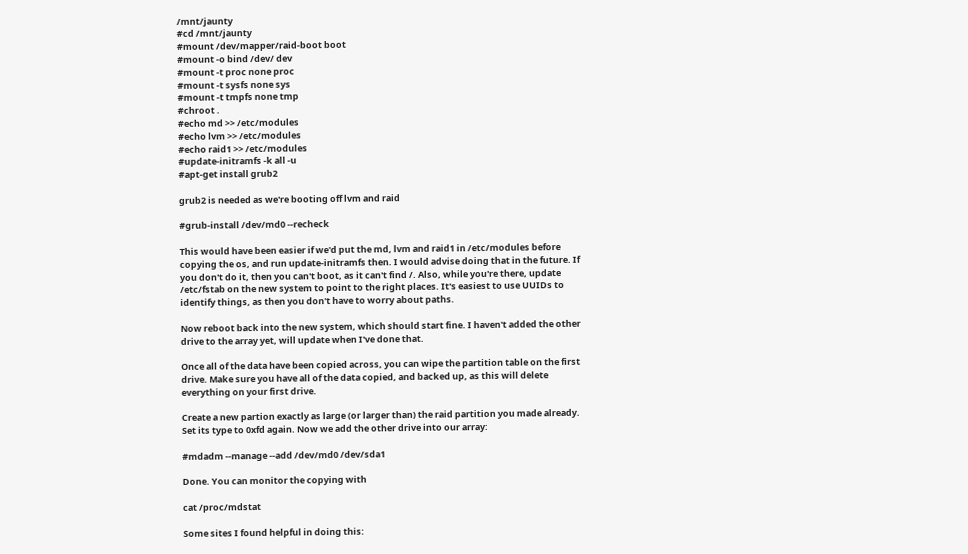/mnt/jaunty
#cd /mnt/jaunty
#mount /dev/mapper/raid-boot boot
#mount -o bind /dev/ dev
#mount -t proc none proc
#mount -t sysfs none sys
#mount -t tmpfs none tmp
#chroot .
#echo md >> /etc/modules
#echo lvm >> /etc/modules
#echo raid1 >> /etc/modules
#update-initramfs -k all -u
#apt-get install grub2

grub2 is needed as we're booting off lvm and raid

#grub-install /dev/md0 --recheck

This would have been easier if we'd put the md, lvm and raid1 in /etc/modules before copying the os, and run update-initramfs then. I would advise doing that in the future. If you don't do it, then you can't boot, as it can't find /. Also, while you're there, update /etc/fstab on the new system to point to the right places. It's easiest to use UUIDs to identify things, as then you don't have to worry about paths.

Now reboot back into the new system, which should start fine. I haven't added the other drive to the array yet, will update when I've done that.

Once all of the data have been copied across, you can wipe the partition table on the first drive. Make sure you have all of the data copied, and backed up, as this will delete everything on your first drive.

Create a new partion exactly as large (or larger than) the raid partition you made already. Set its type to 0xfd again. Now we add the other drive into our array:

#mdadm --manage --add /dev/md0 /dev/sda1

Done. You can monitor the copying with

cat /proc/mdstat

Some sites I found helpful in doing this: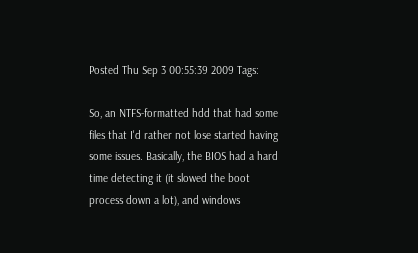Posted Thu Sep 3 00:55:39 2009 Tags:

So, an NTFS-formatted hdd that had some files that I'd rather not lose started having some issues. Basically, the BIOS had a hard time detecting it (it slowed the boot process down a lot), and windows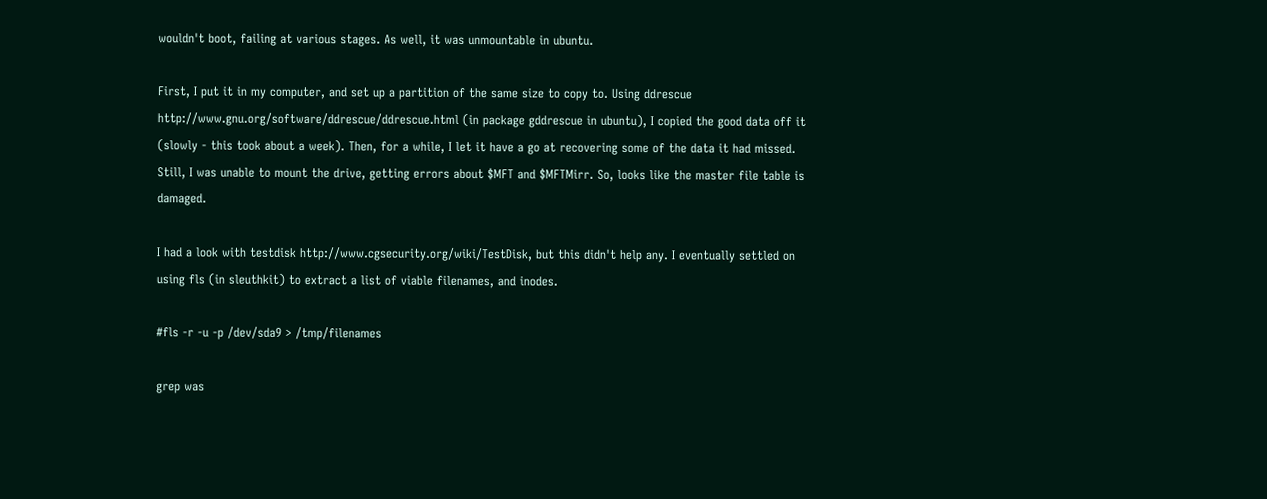wouldn't boot, failing at various stages. As well, it was unmountable in ubuntu.

First, I put it in my computer, and set up a partition of the same size to copy to. Using ddrescue http://www.gnu.org/software/ddrescue/ddrescue.html (in package gddrescue in ubuntu), I copied the good data off it (slowly - this took about a week). Then, for a while, I let it have a go at recovering some of the data it had missed. Still, I was unable to mount the drive, getting errors about $MFT and $MFTMirr. So, looks like the master file table is damaged.

I had a look with testdisk http://www.cgsecurity.org/wiki/TestDisk, but this didn't help any. I eventually settled on using fls (in sleuthkit) to extract a list of viable filenames, and inodes.

#fls -r -u -p /dev/sda9 > /tmp/filenames

grep was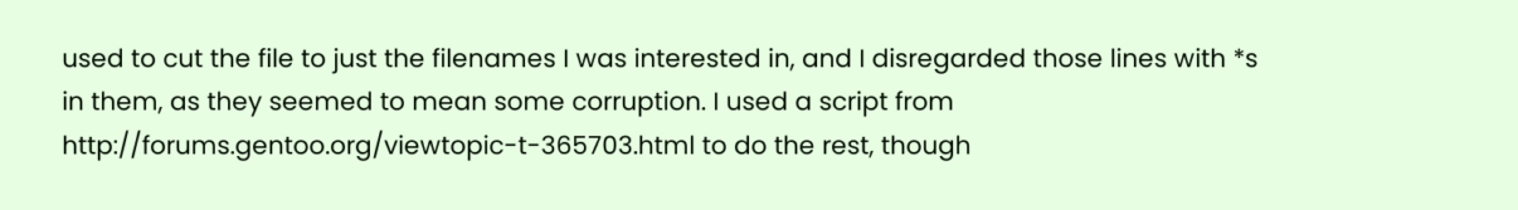used to cut the file to just the filenames I was interested in, and I disregarded those lines with *s in them, as they seemed to mean some corruption. I used a script from http://forums.gentoo.org/viewtopic-t-365703.html to do the rest, though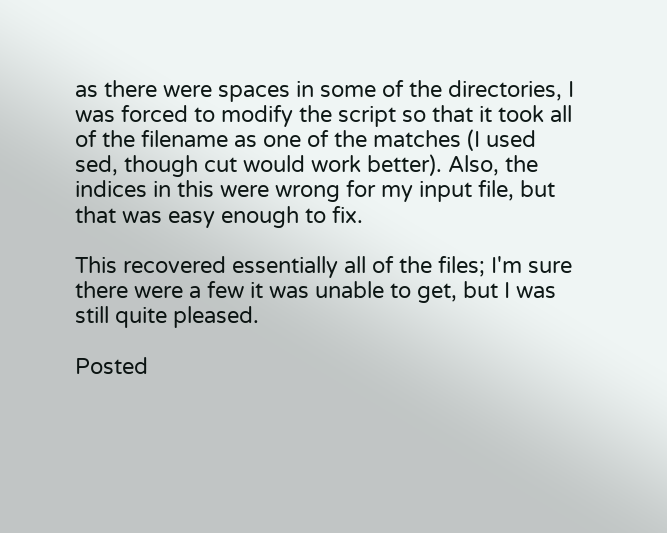as there were spaces in some of the directories, I was forced to modify the script so that it took all of the filename as one of the matches (I used sed, though cut would work better). Also, the indices in this were wrong for my input file, but that was easy enough to fix.

This recovered essentially all of the files; I'm sure there were a few it was unable to get, but I was still quite pleased.

Posted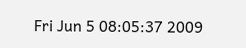Fri Jun 5 08:05:37 2009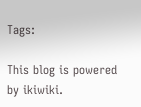Tags:

This blog is powered by ikiwiki.